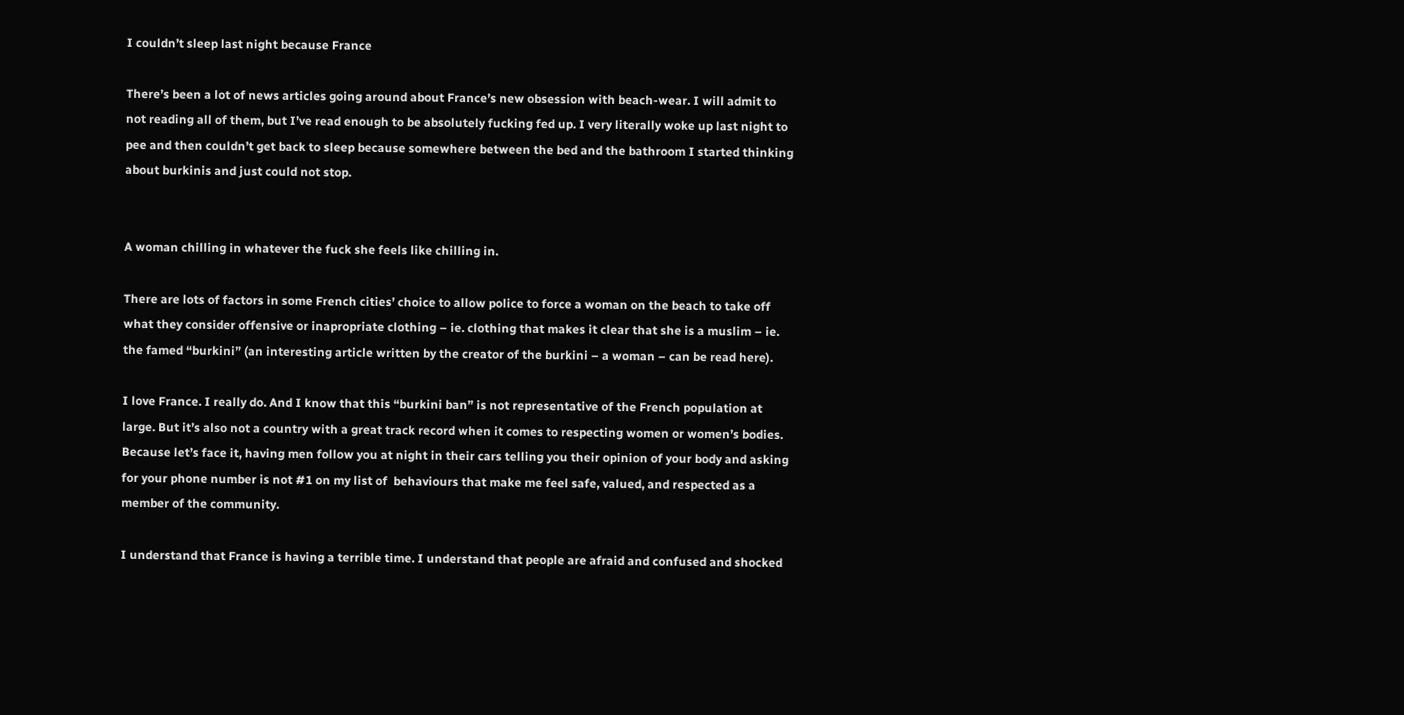I couldn’t sleep last night because France

There’s been a lot of news articles going around about France’s new obsession with beach-wear. I will admit to not reading all of them, but I’ve read enough to be absolutely fucking fed up. I very literally woke up last night to pee and then couldn’t get back to sleep because somewhere between the bed and the bathroom I started thinking about burkinis and just could not stop.


A woman chilling in whatever the fuck she feels like chilling in.

There are lots of factors in some French cities’ choice to allow police to force a woman on the beach to take off what they consider offensive or inapropriate clothing – ie. clothing that makes it clear that she is a muslim – ie. the famed “burkini” (an interesting article written by the creator of the burkini – a woman – can be read here).

I love France. I really do. And I know that this “burkini ban” is not representative of the French population at large. But it’s also not a country with a great track record when it comes to respecting women or women’s bodies. Because let’s face it, having men follow you at night in their cars telling you their opinion of your body and asking for your phone number is not #1 on my list of  behaviours that make me feel safe, valued, and respected as a member of the community.

I understand that France is having a terrible time. I understand that people are afraid and confused and shocked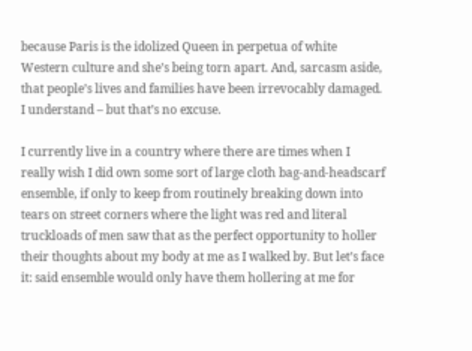because Paris is the idolized Queen in perpetua of white Western culture and she’s being torn apart. And, sarcasm aside, that people’s lives and families have been irrevocably damaged. I understand – but that’s no excuse.

I currently live in a country where there are times when I really wish I did own some sort of large cloth bag-and-headscarf ensemble, if only to keep from routinely breaking down into tears on street corners where the light was red and literal truckloads of men saw that as the perfect opportunity to holler their thoughts about my body at me as I walked by. But let’s face it: said ensemble would only have them hollering at me for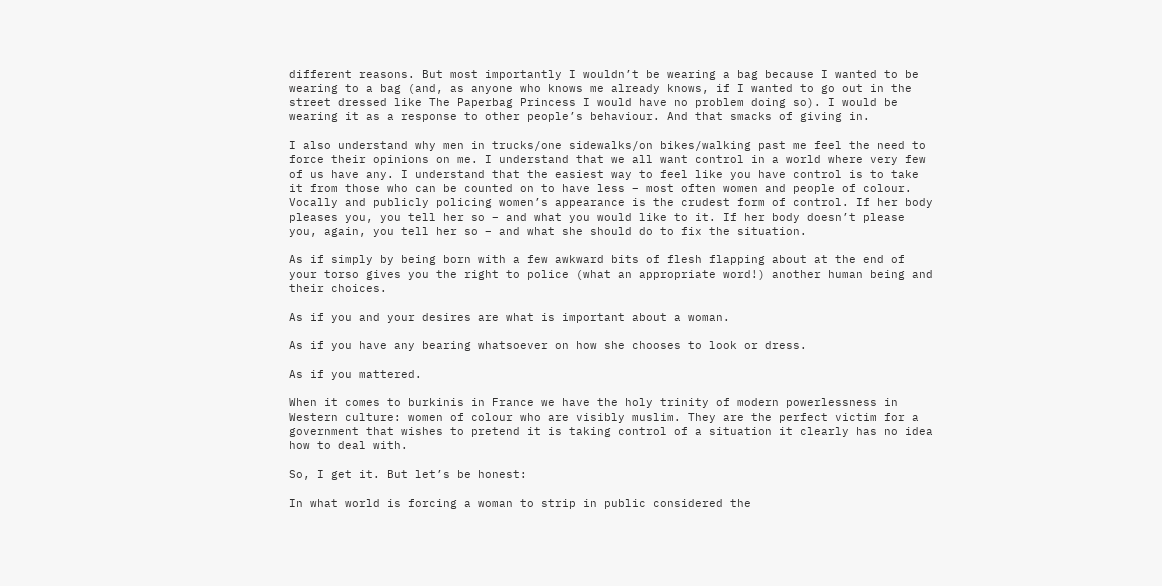different reasons. But most importantly I wouldn’t be wearing a bag because I wanted to be wearing to a bag (and, as anyone who knows me already knows, if I wanted to go out in the street dressed like The Paperbag Princess I would have no problem doing so). I would be wearing it as a response to other people’s behaviour. And that smacks of giving in.

I also understand why men in trucks/one sidewalks/on bikes/walking past me feel the need to force their opinions on me. I understand that we all want control in a world where very few of us have any. I understand that the easiest way to feel like you have control is to take it from those who can be counted on to have less – most often women and people of colour. Vocally and publicly policing women’s appearance is the crudest form of control. If her body pleases you, you tell her so – and what you would like to it. If her body doesn’t please you, again, you tell her so – and what she should do to fix the situation.

As if simply by being born with a few awkward bits of flesh flapping about at the end of your torso gives you the right to police (what an appropriate word!) another human being and their choices.

As if you and your desires are what is important about a woman.

As if you have any bearing whatsoever on how she chooses to look or dress.

As if you mattered.

When it comes to burkinis in France we have the holy trinity of modern powerlessness in Western culture: women of colour who are visibly muslim. They are the perfect victim for a government that wishes to pretend it is taking control of a situation it clearly has no idea how to deal with.

So, I get it. But let’s be honest:

In what world is forcing a woman to strip in public considered the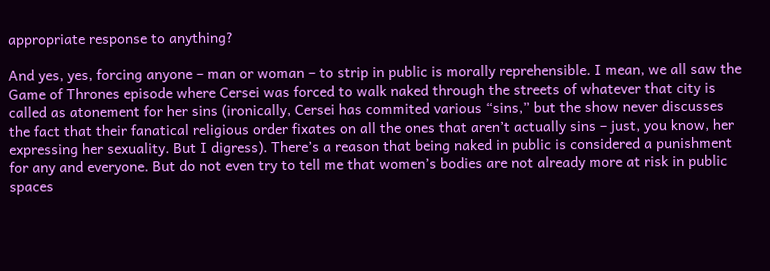appropriate response to anything?

And yes, yes, forcing anyone – man or woman – to strip in public is morally reprehensible. I mean, we all saw the Game of Thrones episode where Cersei was forced to walk naked through the streets of whatever that city is called as atonement for her sins (ironically, Cersei has commited various “sins,” but the show never discusses the fact that their fanatical religious order fixates on all the ones that aren’t actually sins – just, you know, her expressing her sexuality. But I digress). There’s a reason that being naked in public is considered a punishment for any and everyone. But do not even try to tell me that women’s bodies are not already more at risk in public spaces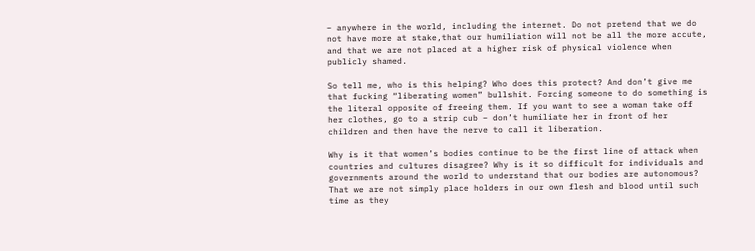– anywhere in the world, including the internet. Do not pretend that we do not have more at stake,that our humiliation will not be all the more accute, and that we are not placed at a higher risk of physical violence when publicly shamed.

So tell me, who is this helping? Who does this protect? And don’t give me that fucking “liberating women” bullshit. Forcing someone to do something is the literal opposite of freeing them. If you want to see a woman take off her clothes, go to a strip cub – don’t humiliate her in front of her children and then have the nerve to call it liberation.

Why is it that women’s bodies continue to be the first line of attack when countries and cultures disagree? Why is it so difficult for individuals and governments around the world to understand that our bodies are autonomous? That we are not simply place holders in our own flesh and blood until such time as they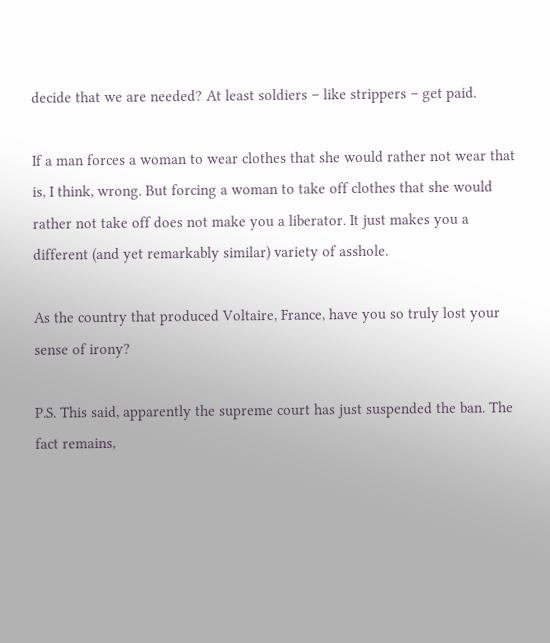decide that we are needed? At least soldiers – like strippers – get paid.

If a man forces a woman to wear clothes that she would rather not wear that is, I think, wrong. But forcing a woman to take off clothes that she would rather not take off does not make you a liberator. It just makes you a different (and yet remarkably similar) variety of asshole.

As the country that produced Voltaire, France, have you so truly lost your sense of irony?

P.S. This said, apparently the supreme court has just suspended the ban. The fact remains,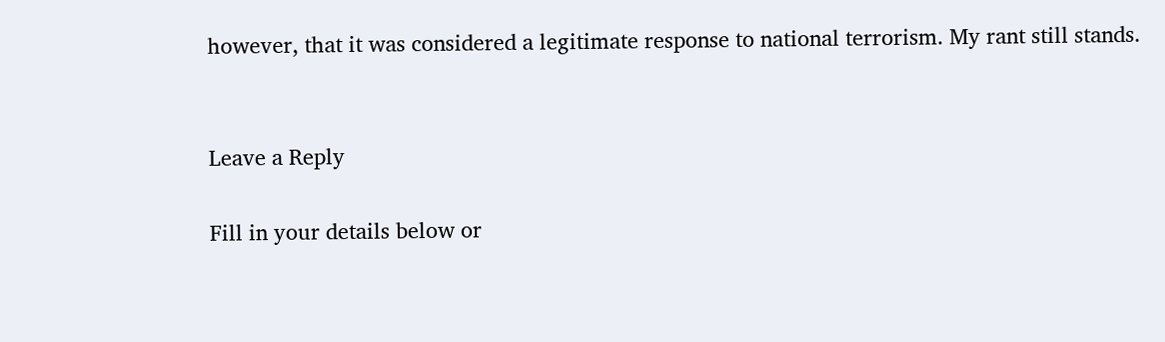however, that it was considered a legitimate response to national terrorism. My rant still stands.


Leave a Reply

Fill in your details below or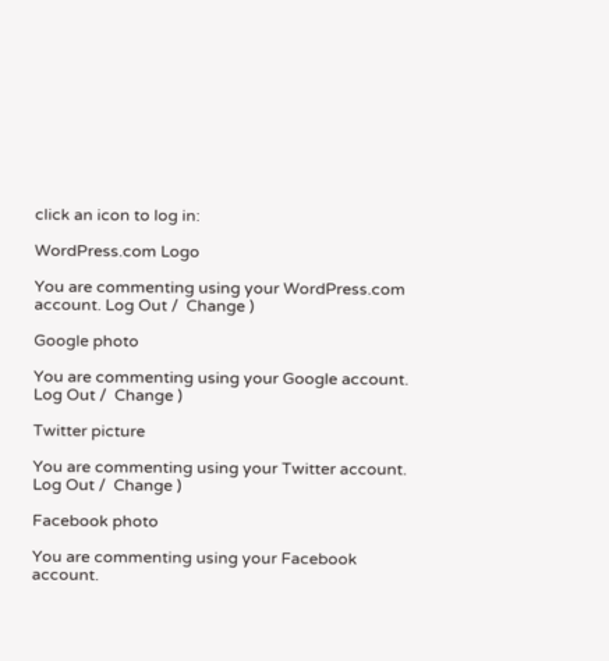click an icon to log in:

WordPress.com Logo

You are commenting using your WordPress.com account. Log Out /  Change )

Google photo

You are commenting using your Google account. Log Out /  Change )

Twitter picture

You are commenting using your Twitter account. Log Out /  Change )

Facebook photo

You are commenting using your Facebook account.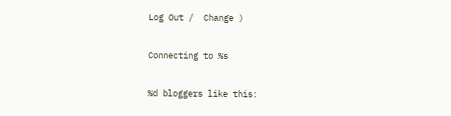Log Out /  Change )

Connecting to %s

%d bloggers like this: